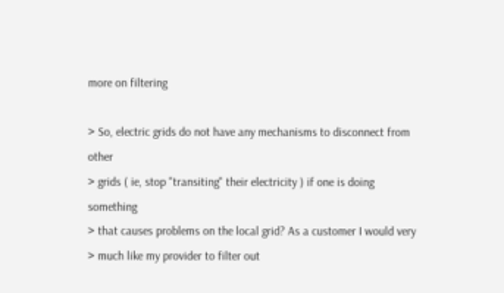more on filtering

> So, electric grids do not have any mechanisms to disconnect from other
> grids ( ie, stop "transiting" their electricity ) if one is doing something
> that causes problems on the local grid? As a customer I would very
> much like my provider to filter out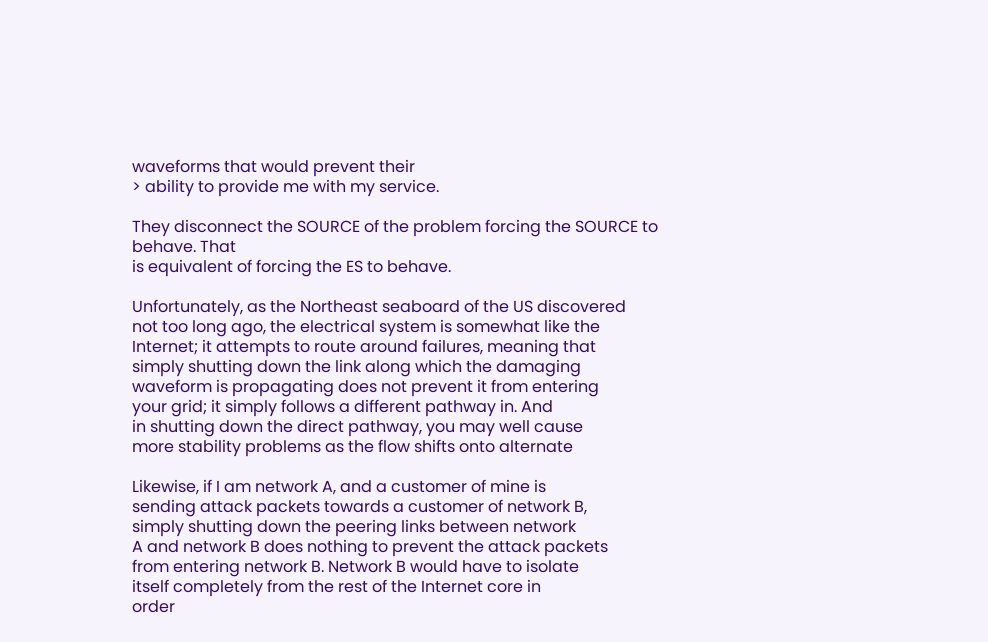waveforms that would prevent their
> ability to provide me with my service.

They disconnect the SOURCE of the problem forcing the SOURCE to behave. That
is equivalent of forcing the ES to behave.

Unfortunately, as the Northeast seaboard of the US discovered
not too long ago, the electrical system is somewhat like the
Internet; it attempts to route around failures, meaning that
simply shutting down the link along which the damaging
waveform is propagating does not prevent it from entering
your grid; it simply follows a different pathway in. And
in shutting down the direct pathway, you may well cause
more stability problems as the flow shifts onto alternate

Likewise, if I am network A, and a customer of mine is
sending attack packets towards a customer of network B,
simply shutting down the peering links between network
A and network B does nothing to prevent the attack packets
from entering network B. Network B would have to isolate
itself completely from the rest of the Internet core in
order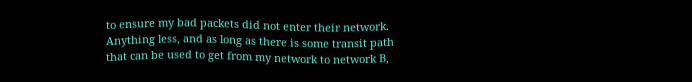to ensure my bad packets did not enter their network.
Anything less, and as long as there is some transit path
that can be used to get from my network to network B,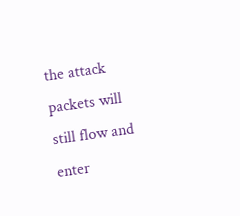the attack packets will still flow and enter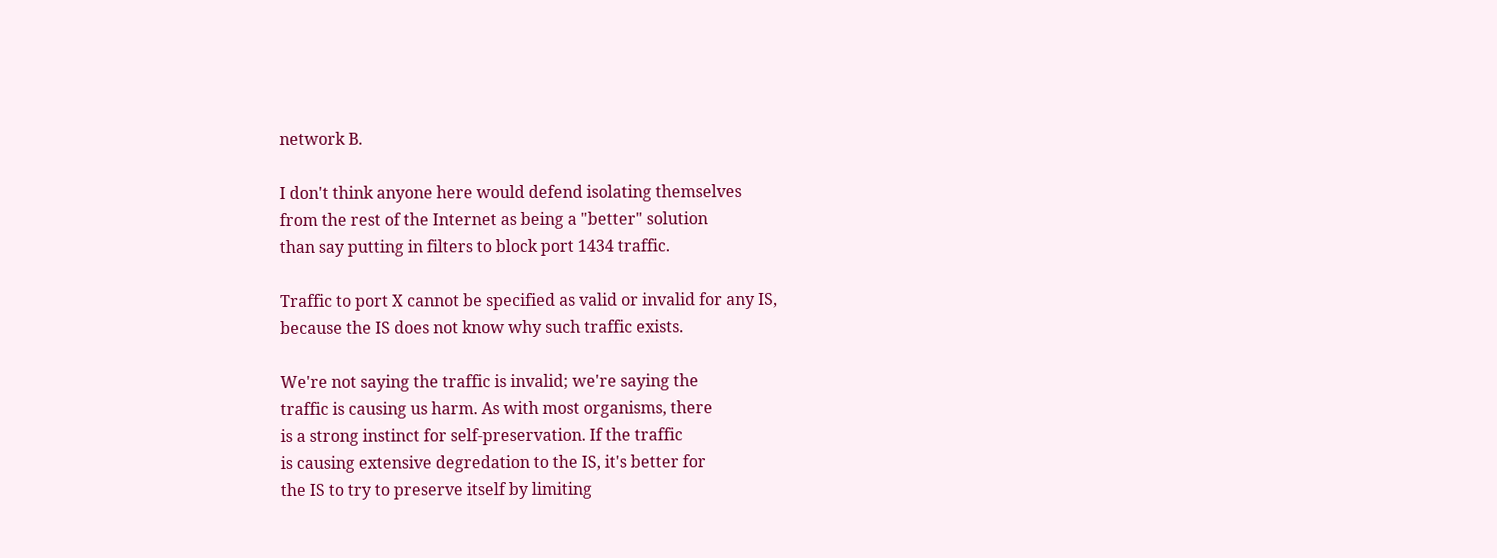network B.

I don't think anyone here would defend isolating themselves
from the rest of the Internet as being a "better" solution
than say putting in filters to block port 1434 traffic.

Traffic to port X cannot be specified as valid or invalid for any IS,
because the IS does not know why such traffic exists.

We're not saying the traffic is invalid; we're saying the
traffic is causing us harm. As with most organisms, there
is a strong instinct for self-preservation. If the traffic
is causing extensive degredation to the IS, it's better for
the IS to try to preserve itself by limiting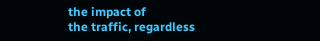the impact of
the traffic, regardless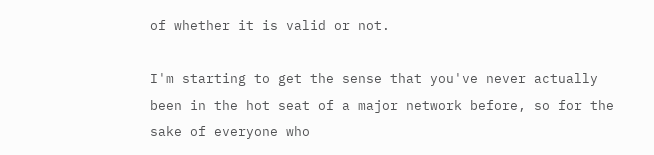of whether it is valid or not.

I'm starting to get the sense that you've never actually
been in the hot seat of a major network before, so for the
sake of everyone who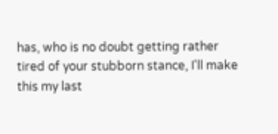has, who is no doubt getting rather
tired of your stubborn stance, I'll make this my last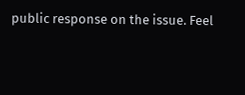public response on the issue. Feel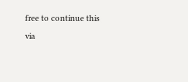free to continue this
via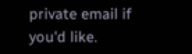private email if you'd like.